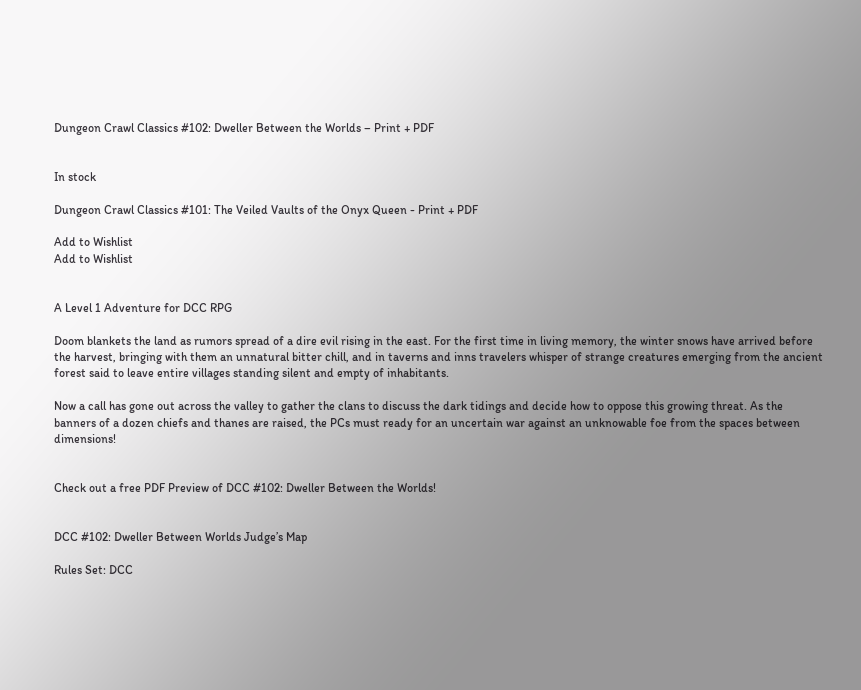Dungeon Crawl Classics #102: Dweller Between the Worlds – Print + PDF


In stock

Dungeon Crawl Classics #101: The Veiled Vaults of the Onyx Queen - Print + PDF

Add to Wishlist
Add to Wishlist


A Level 1 Adventure for DCC RPG

Doom blankets the land as rumors spread of a dire evil rising in the east. For the first time in living memory, the winter snows have arrived before the harvest, bringing with them an unnatural bitter chill, and in taverns and inns travelers whisper of strange creatures emerging from the ancient forest said to leave entire villages standing silent and empty of inhabitants.

Now a call has gone out across the valley to gather the clans to discuss the dark tidings and decide how to oppose this growing threat. As the banners of a dozen chiefs and thanes are raised, the PCs must ready for an uncertain war against an unknowable foe from the spaces between dimensions!


Check out a free PDF Preview of DCC #102: Dweller Between the Worlds!


DCC #102: Dweller Between Worlds Judge’s Map

Rules Set: DCC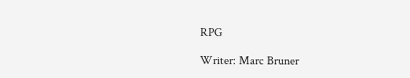RPG

Writer: Marc Bruner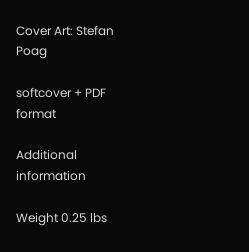Cover Art: Stefan Poag

softcover + PDF format

Additional information

Weight 0.25 lbs